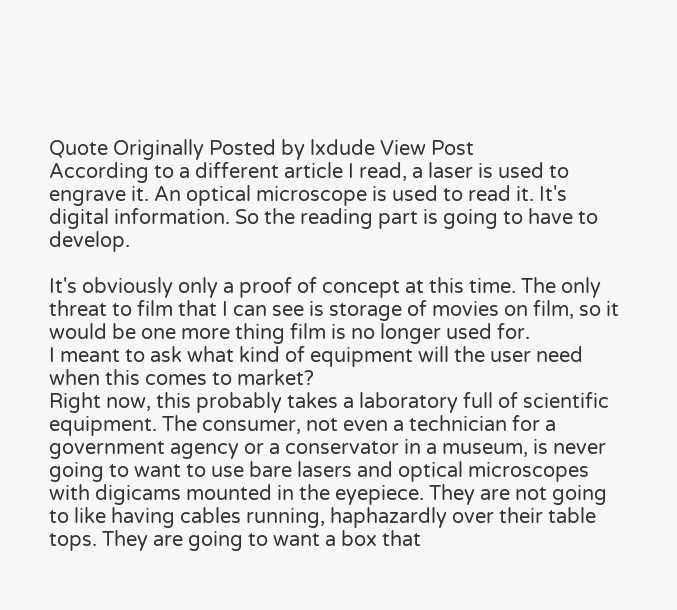Quote Originally Posted by lxdude View Post
According to a different article I read, a laser is used to engrave it. An optical microscope is used to read it. It's digital information. So the reading part is going to have to develop.

It's obviously only a proof of concept at this time. The only threat to film that I can see is storage of movies on film, so it would be one more thing film is no longer used for.
I meant to ask what kind of equipment will the user need when this comes to market?
Right now, this probably takes a laboratory full of scientific equipment. The consumer, not even a technician for a government agency or a conservator in a museum, is never going to want to use bare lasers and optical microscopes with digicams mounted in the eyepiece. They are not going to like having cables running, haphazardly over their table tops. They are going to want a box that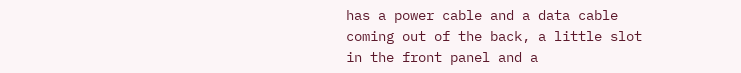has a power cable and a data cable coming out of the back, a little slot in the front panel and a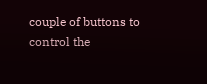couple of buttons to control the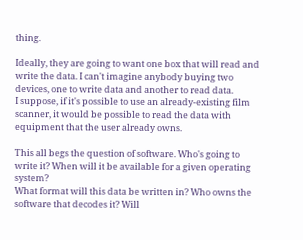thing.

Ideally, they are going to want one box that will read and write the data. I can't imagine anybody buying two devices, one to write data and another to read data.
I suppose, if it's possible to use an already-existing film scanner, it would be possible to read the data with equipment that the user already owns.

This all begs the question of software. Who's going to write it? When will it be available for a given operating system?
What format will this data be written in? Who owns the software that decodes it? Will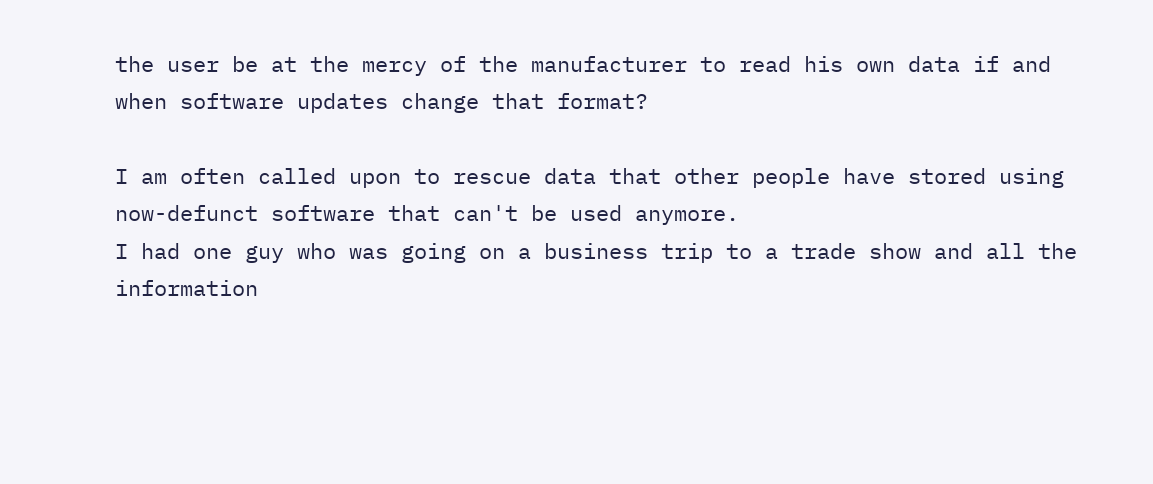the user be at the mercy of the manufacturer to read his own data if and when software updates change that format?

I am often called upon to rescue data that other people have stored using now-defunct software that can't be used anymore.
I had one guy who was going on a business trip to a trade show and all the information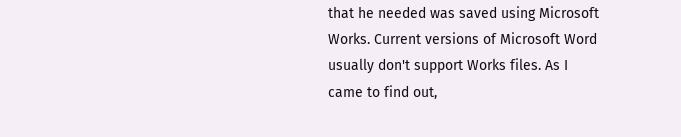that he needed was saved using Microsoft Works. Current versions of Microsoft Word usually don't support Works files. As I came to find out,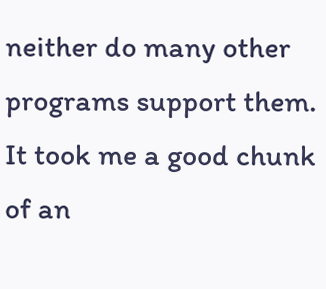neither do many other programs support them. It took me a good chunk of an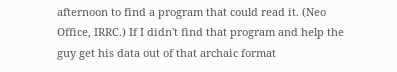afternoon to find a program that could read it. (Neo Office, IRRC.) If I didn't find that program and help the guy get his data out of that archaic format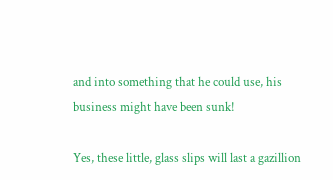and into something that he could use, his business might have been sunk!

Yes, these little, glass slips will last a gazillion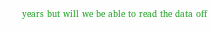years but will we be able to read the data off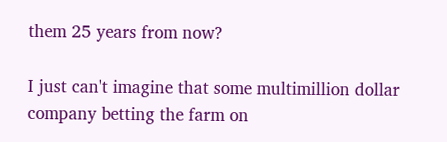them 25 years from now?

I just can't imagine that some multimillion dollar company betting the farm on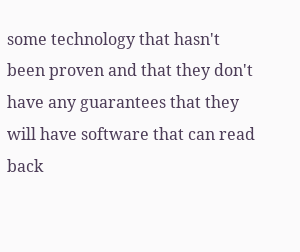some technology that hasn't been proven and that they don't have any guarantees that they will have software that can read back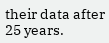their data after 25 years.